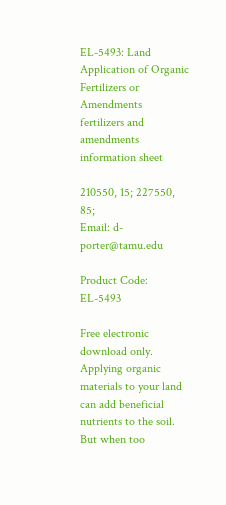EL-5493: Land Application of Organic Fertilizers or Amendments
fertilizers and amendments information sheet

210550, 15; 227550, 85;
Email: d-porter@tamu.edu

Product Code: EL-5493

Free electronic download only. Applying organic materials to your land can add beneficial nutrients to the soil. But when too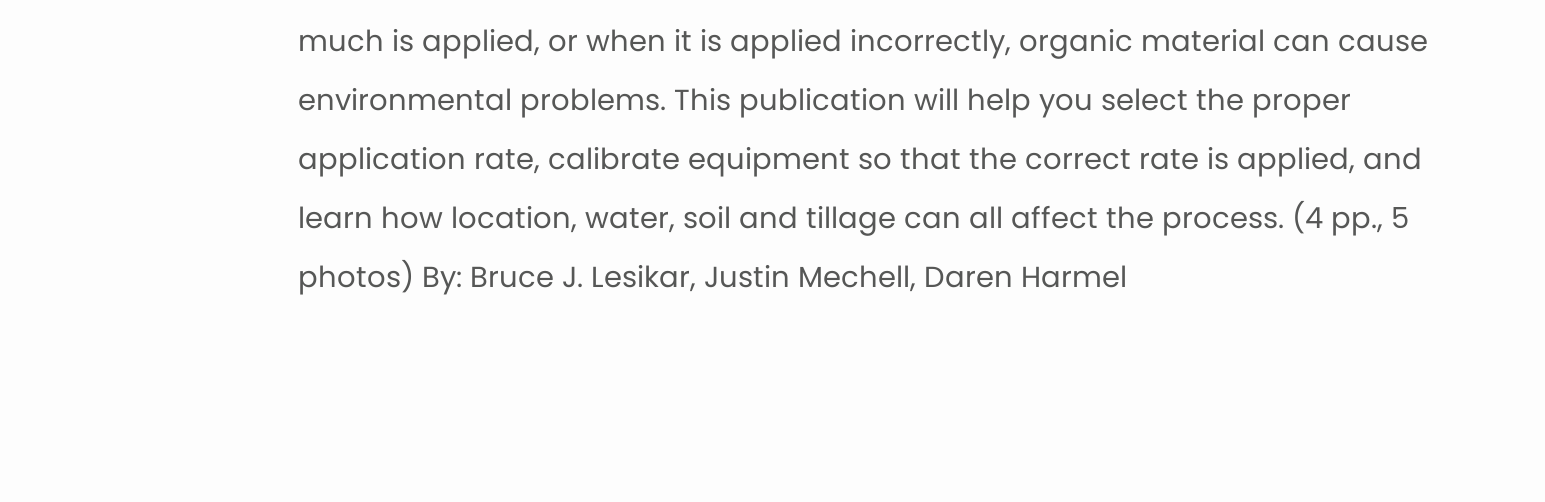much is applied, or when it is applied incorrectly, organic material can cause environmental problems. This publication will help you select the proper application rate, calibrate equipment so that the correct rate is applied, and learn how location, water, soil and tillage can all affect the process. (4 pp., 5 photos) By: Bruce J. Lesikar, Justin Mechell, Daren Harmel